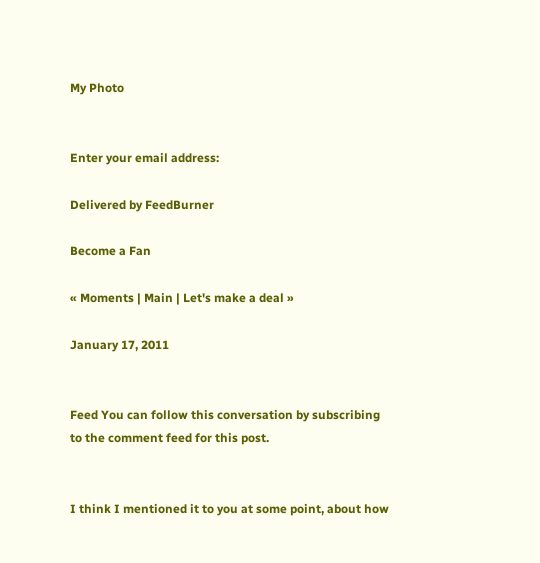My Photo


Enter your email address:

Delivered by FeedBurner

Become a Fan

« Moments | Main | Let's make a deal »

January 17, 2011


Feed You can follow this conversation by subscribing to the comment feed for this post.


I think I mentioned it to you at some point, about how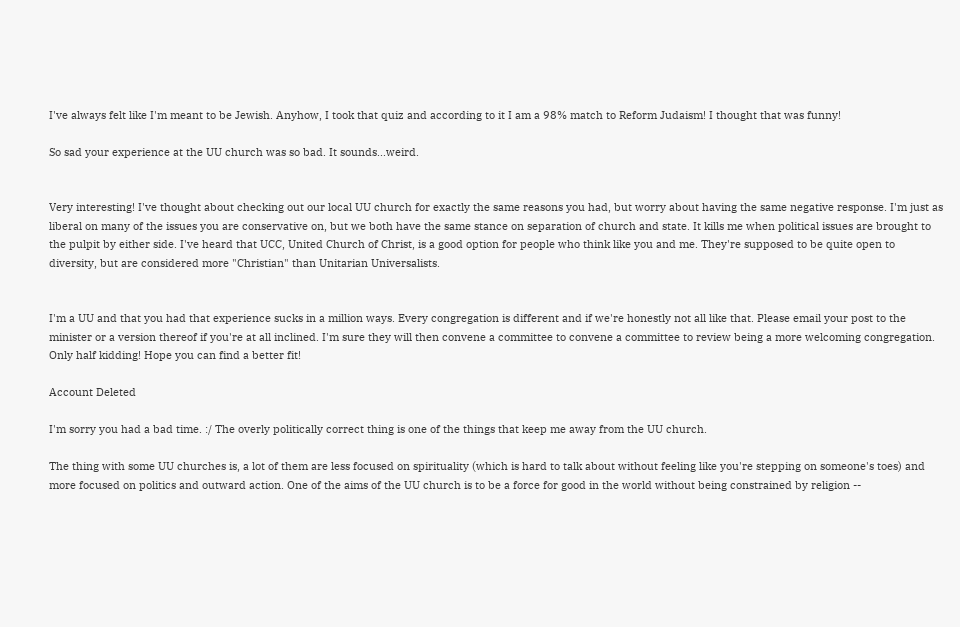I've always felt like I'm meant to be Jewish. Anyhow, I took that quiz and according to it I am a 98% match to Reform Judaism! I thought that was funny!

So sad your experience at the UU church was so bad. It sounds...weird.


Very interesting! I've thought about checking out our local UU church for exactly the same reasons you had, but worry about having the same negative response. I'm just as liberal on many of the issues you are conservative on, but we both have the same stance on separation of church and state. It kills me when political issues are brought to the pulpit by either side. I've heard that UCC, United Church of Christ, is a good option for people who think like you and me. They're supposed to be quite open to diversity, but are considered more "Christian" than Unitarian Universalists.


I'm a UU and that you had that experience sucks in a million ways. Every congregation is different and if we're honestly not all like that. Please email your post to the minister or a version thereof if you're at all inclined. I'm sure they will then convene a committee to convene a committee to review being a more welcoming congregation. Only half kidding! Hope you can find a better fit!

Account Deleted

I'm sorry you had a bad time. :/ The overly politically correct thing is one of the things that keep me away from the UU church.

The thing with some UU churches is, a lot of them are less focused on spirituality (which is hard to talk about without feeling like you're stepping on someone's toes) and more focused on politics and outward action. One of the aims of the UU church is to be a force for good in the world without being constrained by religion --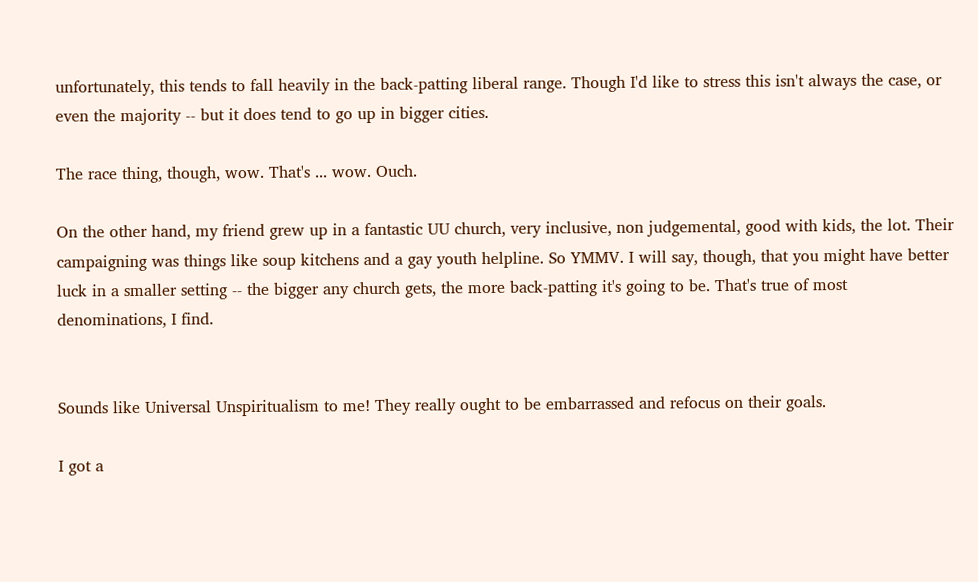unfortunately, this tends to fall heavily in the back-patting liberal range. Though I'd like to stress this isn't always the case, or even the majority -- but it does tend to go up in bigger cities.

The race thing, though, wow. That's ... wow. Ouch.

On the other hand, my friend grew up in a fantastic UU church, very inclusive, non judgemental, good with kids, the lot. Their campaigning was things like soup kitchens and a gay youth helpline. So YMMV. I will say, though, that you might have better luck in a smaller setting -- the bigger any church gets, the more back-patting it's going to be. That's true of most denominations, I find.


Sounds like Universal Unspiritualism to me! They really ought to be embarrassed and refocus on their goals.

I got a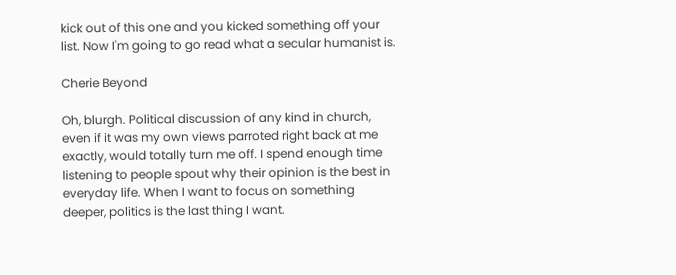kick out of this one and you kicked something off your list. Now I'm going to go read what a secular humanist is.

Cherie Beyond

Oh, blurgh. Political discussion of any kind in church, even if it was my own views parroted right back at me exactly, would totally turn me off. I spend enough time listening to people spout why their opinion is the best in everyday life. When I want to focus on something deeper, politics is the last thing I want.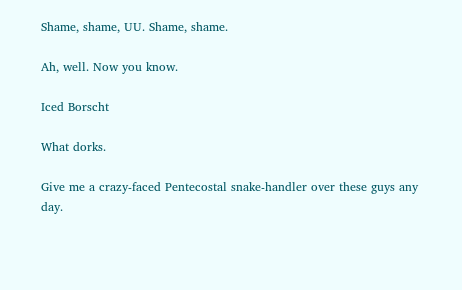Shame, shame, UU. Shame, shame.

Ah, well. Now you know.

Iced Borscht

What dorks.

Give me a crazy-faced Pentecostal snake-handler over these guys any day.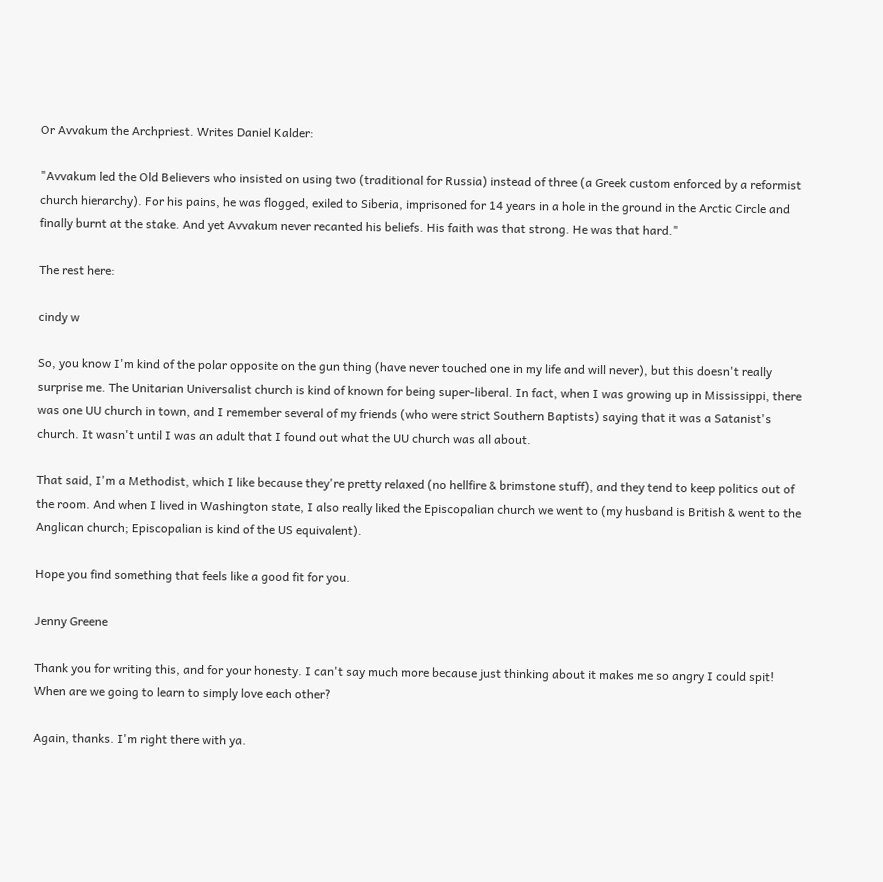Or Avvakum the Archpriest. Writes Daniel Kalder:

"Avvakum led the Old Believers who insisted on using two (traditional for Russia) instead of three (a Greek custom enforced by a reformist church hierarchy). For his pains, he was flogged, exiled to Siberia, imprisoned for 14 years in a hole in the ground in the Arctic Circle and finally burnt at the stake. And yet Avvakum never recanted his beliefs. His faith was that strong. He was that hard."

The rest here:

cindy w

So, you know I'm kind of the polar opposite on the gun thing (have never touched one in my life and will never), but this doesn't really surprise me. The Unitarian Universalist church is kind of known for being super-liberal. In fact, when I was growing up in Mississippi, there was one UU church in town, and I remember several of my friends (who were strict Southern Baptists) saying that it was a Satanist's church. It wasn't until I was an adult that I found out what the UU church was all about.

That said, I'm a Methodist, which I like because they're pretty relaxed (no hellfire & brimstone stuff), and they tend to keep politics out of the room. And when I lived in Washington state, I also really liked the Episcopalian church we went to (my husband is British & went to the Anglican church; Episcopalian is kind of the US equivalent).

Hope you find something that feels like a good fit for you.

Jenny Greene

Thank you for writing this, and for your honesty. I can't say much more because just thinking about it makes me so angry I could spit! When are we going to learn to simply love each other?

Again, thanks. I'm right there with ya.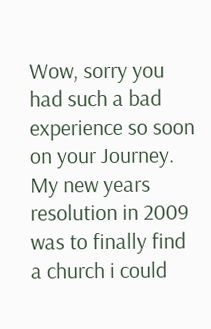Wow, sorry you had such a bad experience so soon on your Journey. My new years resolution in 2009 was to finally find a church i could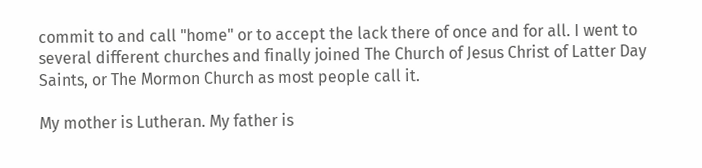commit to and call "home" or to accept the lack there of once and for all. I went to several different churches and finally joined The Church of Jesus Christ of Latter Day Saints, or The Mormon Church as most people call it.

My mother is Lutheran. My father is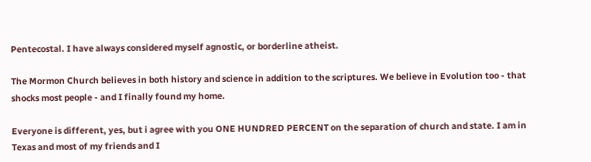Pentecostal. I have always considered myself agnostic, or borderline atheist.

The Mormon Church believes in both history and science in addition to the scriptures. We believe in Evolution too - that shocks most people - and I finally found my home.

Everyone is different, yes, but i agree with you ONE HUNDRED PERCENT on the separation of church and state. I am in Texas and most of my friends and I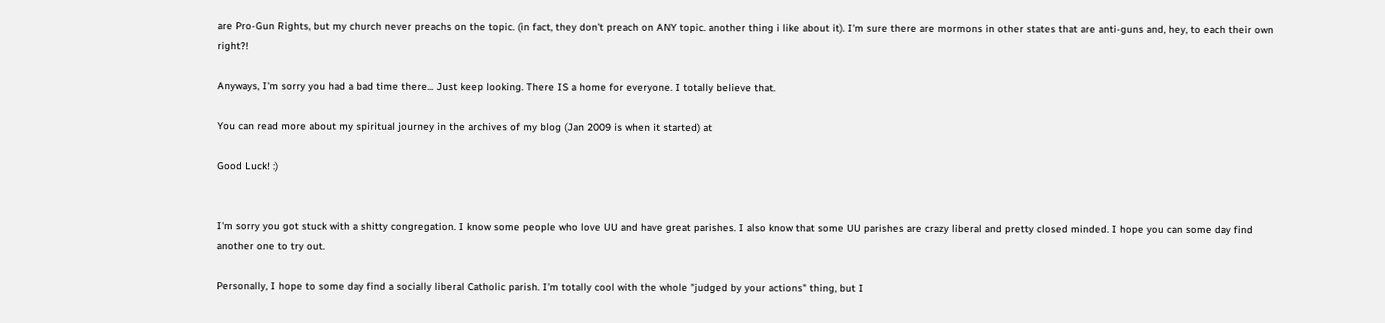are Pro-Gun Rights, but my church never preachs on the topic. (in fact, they don't preach on ANY topic. another thing i like about it). I'm sure there are mormons in other states that are anti-guns and, hey, to each their own right?!

Anyways, I'm sorry you had a bad time there... Just keep looking. There IS a home for everyone. I totally believe that.

You can read more about my spiritual journey in the archives of my blog (Jan 2009 is when it started) at

Good Luck! :)


I'm sorry you got stuck with a shitty congregation. I know some people who love UU and have great parishes. I also know that some UU parishes are crazy liberal and pretty closed minded. I hope you can some day find another one to try out.

Personally, I hope to some day find a socially liberal Catholic parish. I'm totally cool with the whole "judged by your actions" thing, but I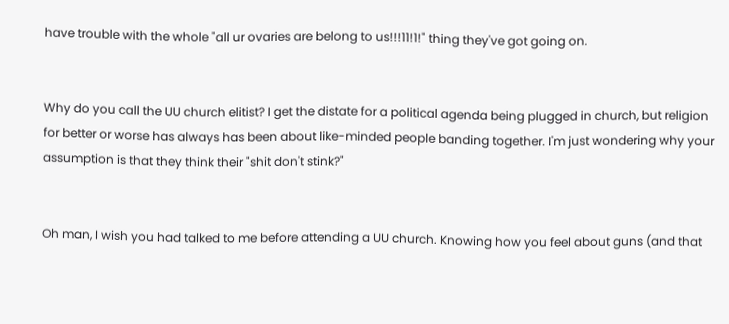have trouble with the whole "all ur ovaries are belong to us!!!11!1!" thing they've got going on.


Why do you call the UU church elitist? I get the distate for a political agenda being plugged in church, but religion for better or worse has always has been about like-minded people banding together. I'm just wondering why your assumption is that they think their "shit don't stink?"


Oh man, I wish you had talked to me before attending a UU church. Knowing how you feel about guns (and that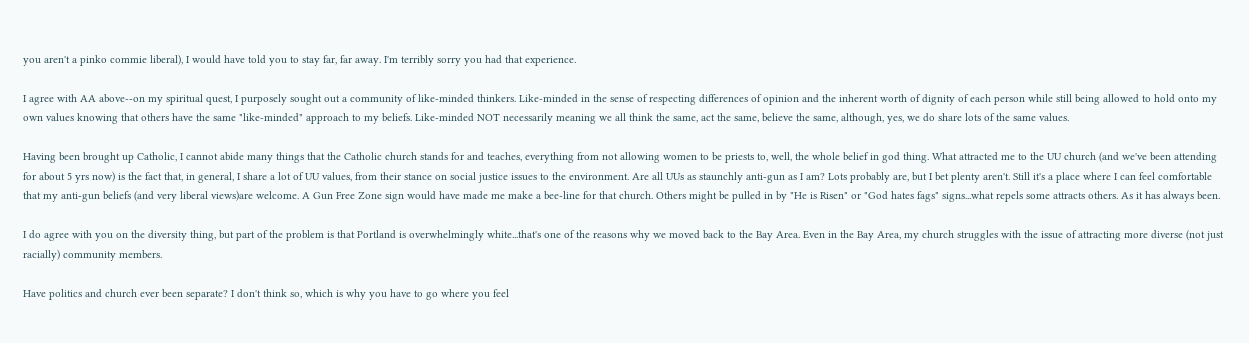you aren't a pinko commie liberal), I would have told you to stay far, far away. I'm terribly sorry you had that experience.

I agree with AA above--on my spiritual quest, I purposely sought out a community of like-minded thinkers. Like-minded in the sense of respecting differences of opinion and the inherent worth of dignity of each person while still being allowed to hold onto my own values knowing that others have the same "like-minded" approach to my beliefs. Like-minded NOT necessarily meaning we all think the same, act the same, believe the same, although, yes, we do share lots of the same values.

Having been brought up Catholic, I cannot abide many things that the Catholic church stands for and teaches, everything from not allowing women to be priests to, well, the whole belief in god thing. What attracted me to the UU church (and we've been attending for about 5 yrs now) is the fact that, in general, I share a lot of UU values, from their stance on social justice issues to the environment. Are all UUs as staunchly anti-gun as I am? Lots probably are, but I bet plenty aren't. Still it's a place where I can feel comfortable that my anti-gun beliefs (and very liberal views)are welcome. A Gun Free Zone sign would have made me make a bee-line for that church. Others might be pulled in by "He is Risen" or "God hates fags" signs...what repels some attracts others. As it has always been.

I do agree with you on the diversity thing, but part of the problem is that Portland is overwhelmingly white...that's one of the reasons why we moved back to the Bay Area. Even in the Bay Area, my church struggles with the issue of attracting more diverse (not just racially) community members.

Have politics and church ever been separate? I don't think so, which is why you have to go where you feel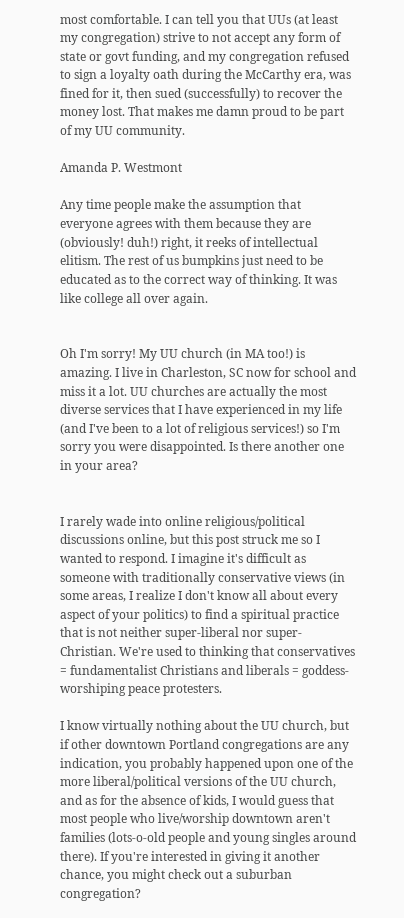most comfortable. I can tell you that UUs (at least my congregation) strive to not accept any form of state or govt funding, and my congregation refused to sign a loyalty oath during the McCarthy era, was fined for it, then sued (successfully) to recover the money lost. That makes me damn proud to be part of my UU community.

Amanda P. Westmont

Any time people make the assumption that everyone agrees with them because they are (obviously! duh!) right, it reeks of intellectual elitism. The rest of us bumpkins just need to be educated as to the correct way of thinking. It was like college all over again.


Oh I'm sorry! My UU church (in MA too!) is amazing. I live in Charleston, SC now for school and miss it a lot. UU churches are actually the most diverse services that I have experienced in my life (and I've been to a lot of religious services!) so I'm sorry you were disappointed. Is there another one in your area?


I rarely wade into online religious/political discussions online, but this post struck me so I wanted to respond. I imagine it's difficult as someone with traditionally conservative views (in some areas, I realize I don't know all about every aspect of your politics) to find a spiritual practice that is not neither super-liberal nor super-Christian. We're used to thinking that conservatives = fundamentalist Christians and liberals = goddess-worshiping peace protesters.

I know virtually nothing about the UU church, but if other downtown Portland congregations are any indication, you probably happened upon one of the more liberal/political versions of the UU church, and as for the absence of kids, I would guess that most people who live/worship downtown aren't families (lots-o-old people and young singles around there). If you're interested in giving it another chance, you might check out a suburban congregation?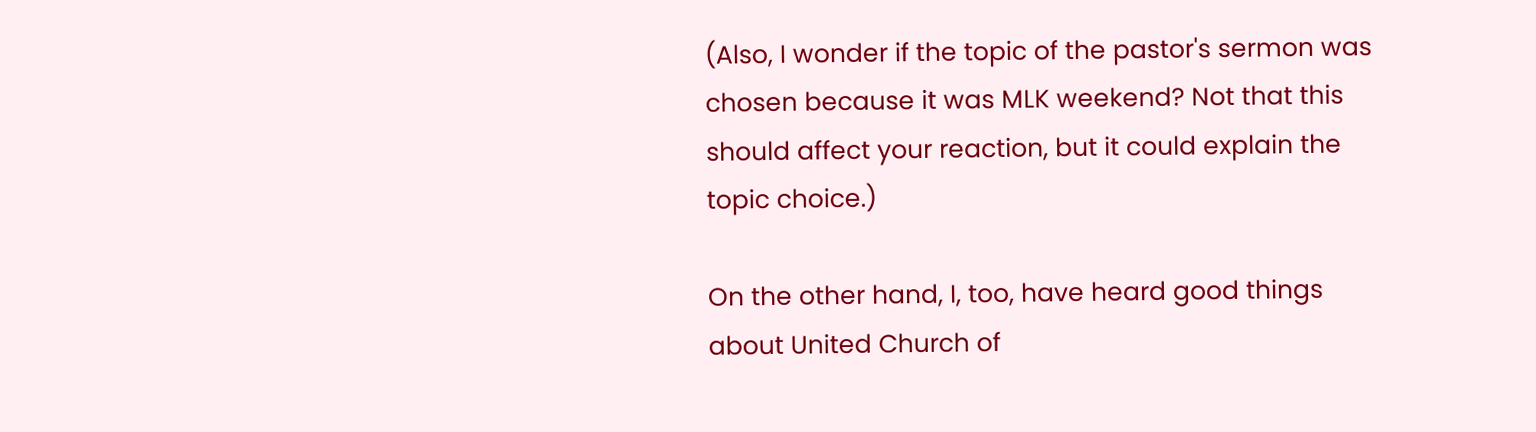(Also, I wonder if the topic of the pastor's sermon was chosen because it was MLK weekend? Not that this should affect your reaction, but it could explain the topic choice.)

On the other hand, I, too, have heard good things about United Church of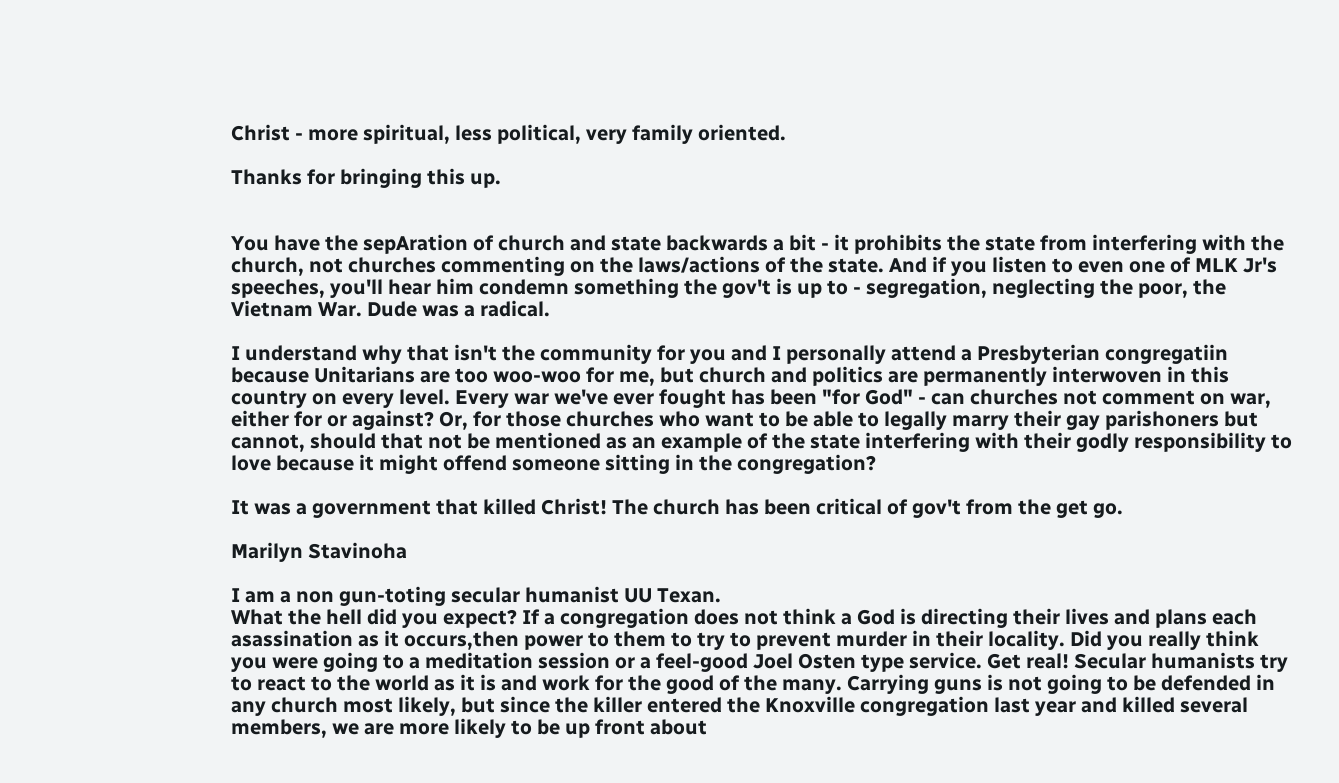Christ - more spiritual, less political, very family oriented.

Thanks for bringing this up.


You have the sepAration of church and state backwards a bit - it prohibits the state from interfering with the church, not churches commenting on the laws/actions of the state. And if you listen to even one of MLK Jr's speeches, you'll hear him condemn something the gov't is up to - segregation, neglecting the poor, the Vietnam War. Dude was a radical.

I understand why that isn't the community for you and I personally attend a Presbyterian congregatiin because Unitarians are too woo-woo for me, but church and politics are permanently interwoven in this country on every level. Every war we've ever fought has been "for God" - can churches not comment on war, either for or against? Or, for those churches who want to be able to legally marry their gay parishoners but cannot, should that not be mentioned as an example of the state interfering with their godly responsibility to love because it might offend someone sitting in the congregation?

It was a government that killed Christ! The church has been critical of gov't from the get go.

Marilyn Stavinoha

I am a non gun-toting secular humanist UU Texan.
What the hell did you expect? If a congregation does not think a God is directing their lives and plans each asassination as it occurs,then power to them to try to prevent murder in their locality. Did you really think you were going to a meditation session or a feel-good Joel Osten type service. Get real! Secular humanists try to react to the world as it is and work for the good of the many. Carrying guns is not going to be defended in any church most likely, but since the killer entered the Knoxville congregation last year and killed several members, we are more likely to be up front about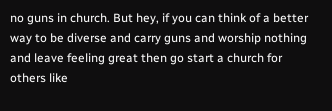no guns in church. But hey, if you can think of a better way to be diverse and carry guns and worship nothing and leave feeling great then go start a church for others like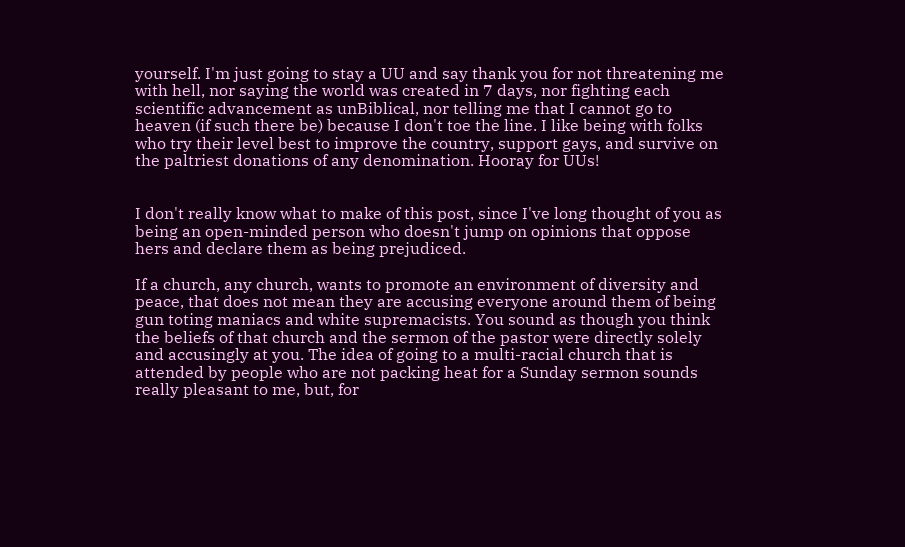yourself. I'm just going to stay a UU and say thank you for not threatening me with hell, nor saying the world was created in 7 days, nor fighting each scientific advancement as unBiblical, nor telling me that I cannot go to heaven (if such there be) because I don't toe the line. I like being with folks who try their level best to improve the country, support gays, and survive on the paltriest donations of any denomination. Hooray for UUs!


I don't really know what to make of this post, since I've long thought of you as being an open-minded person who doesn't jump on opinions that oppose hers and declare them as being prejudiced.

If a church, any church, wants to promote an environment of diversity and peace, that does not mean they are accusing everyone around them of being gun toting maniacs and white supremacists. You sound as though you think the beliefs of that church and the sermon of the pastor were directly solely and accusingly at you. The idea of going to a multi-racial church that is attended by people who are not packing heat for a Sunday sermon sounds really pleasant to me, but, for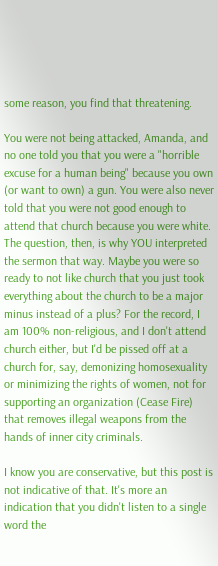some reason, you find that threatening.

You were not being attacked, Amanda, and no one told you that you were a "horrible excuse for a human being" because you own (or want to own) a gun. You were also never told that you were not good enough to attend that church because you were white. The question, then, is why YOU interpreted the sermon that way. Maybe you were so ready to not like church that you just took everything about the church to be a major minus instead of a plus? For the record, I am 100% non-religious, and I don't attend church either, but I'd be pissed off at a church for, say, demonizing homosexuality or minimizing the rights of women, not for supporting an organization (Cease Fire) that removes illegal weapons from the hands of inner city criminals.

I know you are conservative, but this post is not indicative of that. It's more an indication that you didn't listen to a single word the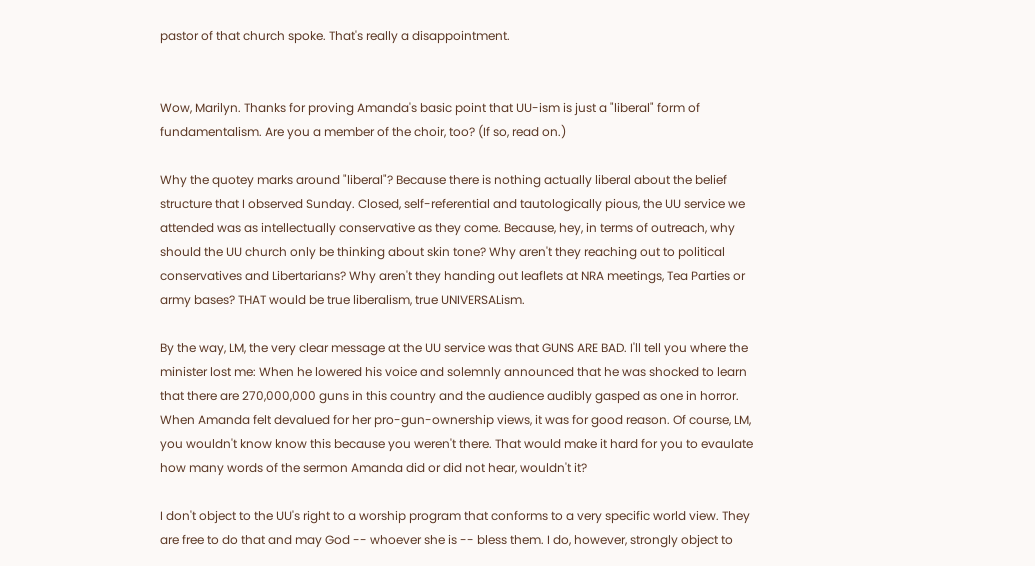pastor of that church spoke. That's really a disappointment.


Wow, Marilyn. Thanks for proving Amanda's basic point that UU-ism is just a "liberal" form of fundamentalism. Are you a member of the choir, too? (If so, read on.)

Why the quotey marks around "liberal"? Because there is nothing actually liberal about the belief structure that I observed Sunday. Closed, self-referential and tautologically pious, the UU service we attended was as intellectually conservative as they come. Because, hey, in terms of outreach, why should the UU church only be thinking about skin tone? Why aren't they reaching out to political conservatives and Libertarians? Why aren't they handing out leaflets at NRA meetings, Tea Parties or army bases? THAT would be true liberalism, true UNIVERSALism.

By the way, LM, the very clear message at the UU service was that GUNS ARE BAD. I'll tell you where the minister lost me: When he lowered his voice and solemnly announced that he was shocked to learn that there are 270,000,000 guns in this country and the audience audibly gasped as one in horror. When Amanda felt devalued for her pro-gun-ownership views, it was for good reason. Of course, LM, you wouldn't know know this because you weren't there. That would make it hard for you to evaulate how many words of the sermon Amanda did or did not hear, wouldn't it?

I don't object to the UU's right to a worship program that conforms to a very specific world view. They are free to do that and may God -- whoever she is -- bless them. I do, however, strongly object to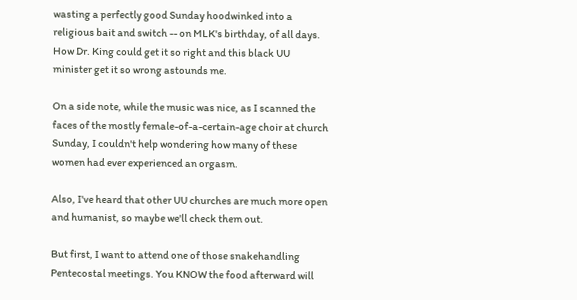wasting a perfectly good Sunday hoodwinked into a religious bait and switch -- on MLK's birthday, of all days. How Dr. King could get it so right and this black UU minister get it so wrong astounds me.

On a side note, while the music was nice, as I scanned the faces of the mostly female-of-a-certain-age choir at church Sunday, I couldn't help wondering how many of these women had ever experienced an orgasm.

Also, I've heard that other UU churches are much more open and humanist, so maybe we'll check them out.

But first, I want to attend one of those snakehandling Pentecostal meetings. You KNOW the food afterward will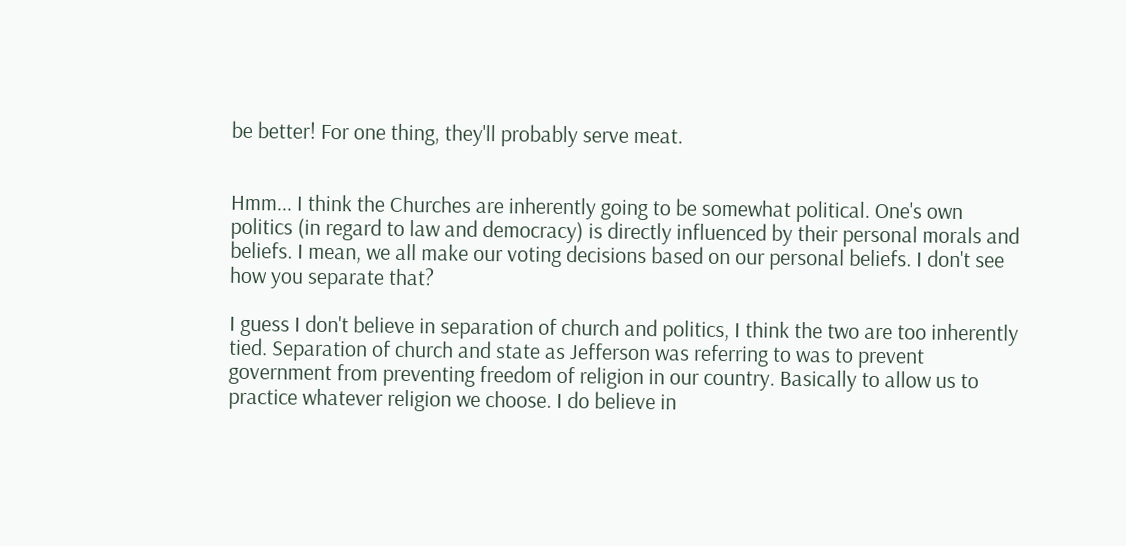be better! For one thing, they'll probably serve meat.


Hmm... I think the Churches are inherently going to be somewhat political. One's own politics (in regard to law and democracy) is directly influenced by their personal morals and beliefs. I mean, we all make our voting decisions based on our personal beliefs. I don't see how you separate that?

I guess I don't believe in separation of church and politics, I think the two are too inherently tied. Separation of church and state as Jefferson was referring to was to prevent government from preventing freedom of religion in our country. Basically to allow us to practice whatever religion we choose. I do believe in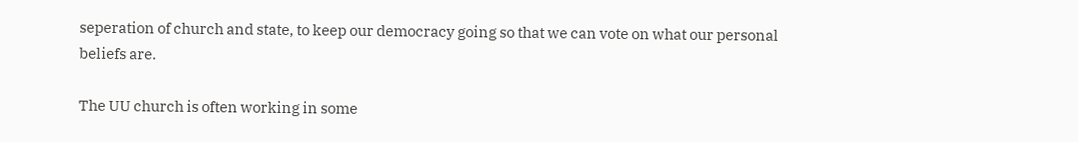seperation of church and state, to keep our democracy going so that we can vote on what our personal beliefs are.

The UU church is often working in some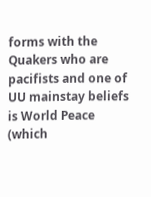forms with the Quakers who are pacifists and one of UU mainstay beliefs is World Peace (which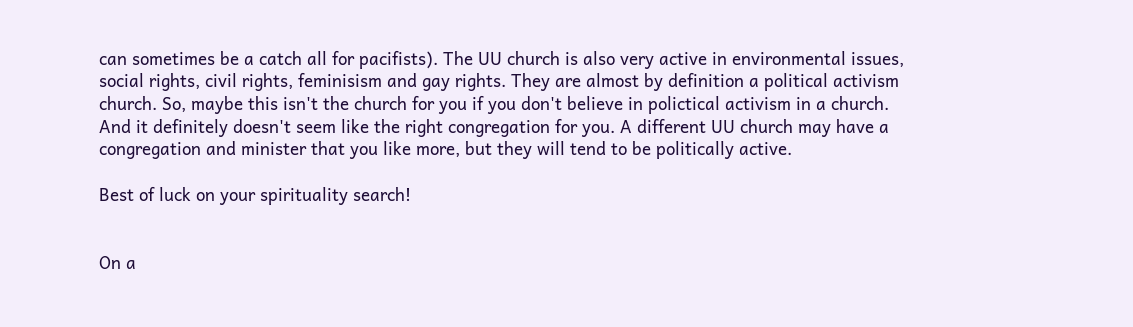can sometimes be a catch all for pacifists). The UU church is also very active in environmental issues, social rights, civil rights, feminisism and gay rights. They are almost by definition a political activism church. So, maybe this isn't the church for you if you don't believe in polictical activism in a church. And it definitely doesn't seem like the right congregation for you. A different UU church may have a congregation and minister that you like more, but they will tend to be politically active.

Best of luck on your spirituality search!


On a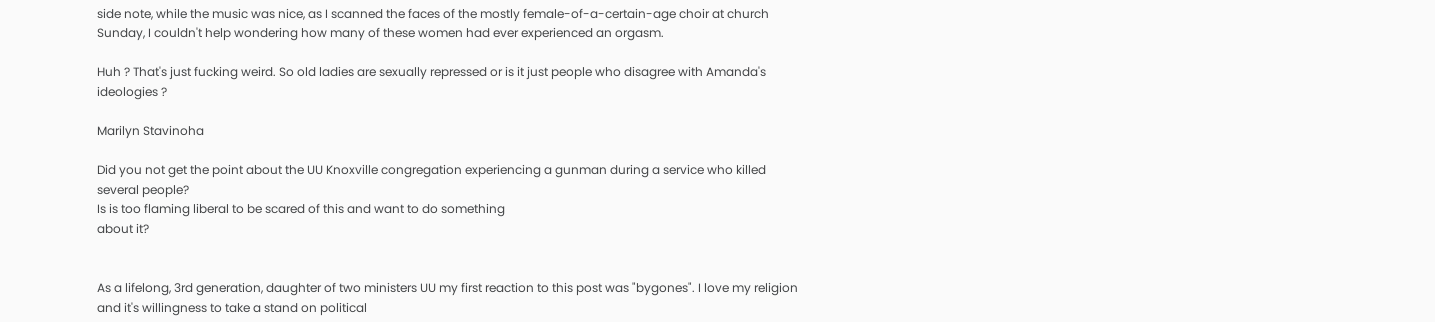side note, while the music was nice, as I scanned the faces of the mostly female-of-a-certain-age choir at church Sunday, I couldn't help wondering how many of these women had ever experienced an orgasm.

Huh ? That's just fucking weird. So old ladies are sexually repressed or is it just people who disagree with Amanda's ideologies ?

Marilyn Stavinoha

Did you not get the point about the UU Knoxville congregation experiencing a gunman during a service who killed several people?
Is is too flaming liberal to be scared of this and want to do something
about it?


As a lifelong, 3rd generation, daughter of two ministers UU my first reaction to this post was "bygones". I love my religion and it's willingness to take a stand on political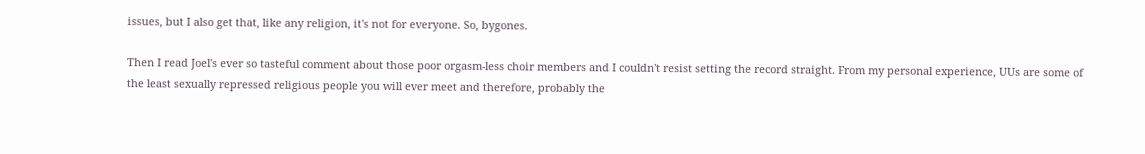issues, but I also get that, like any religion, it's not for everyone. So, bygones.

Then I read Joel's ever so tasteful comment about those poor orgasm-less choir members and I couldn't resist setting the record straight. From my personal experience, UUs are some of the least sexually repressed religious people you will ever meet and therefore, probably the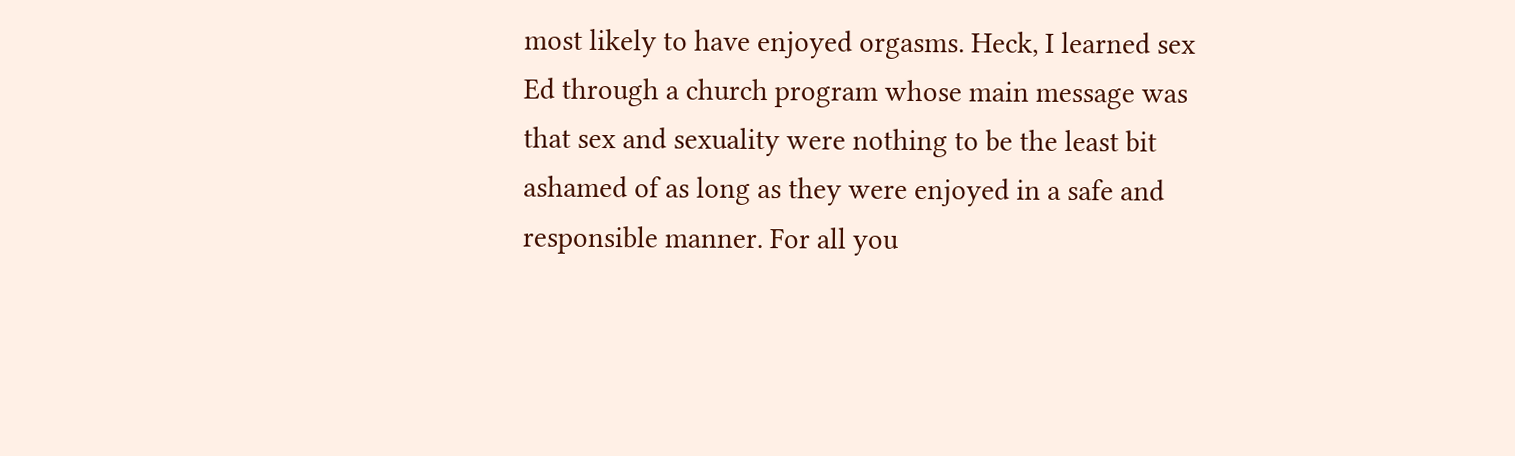most likely to have enjoyed orgasms. Heck, I learned sex Ed through a church program whose main message was that sex and sexuality were nothing to be the least bit ashamed of as long as they were enjoyed in a safe and responsible manner. For all you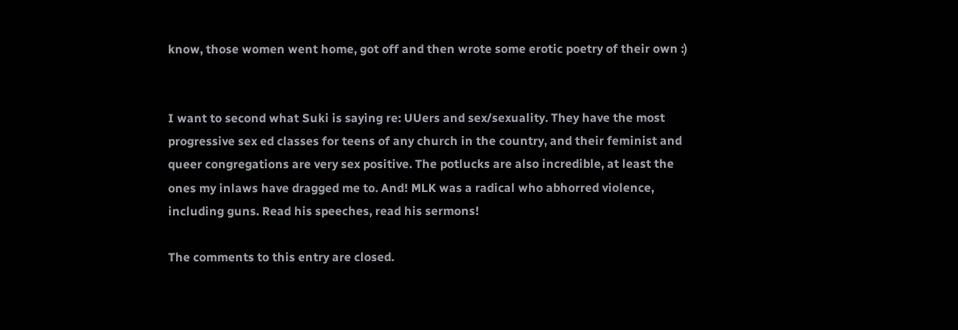know, those women went home, got off and then wrote some erotic poetry of their own :)


I want to second what Suki is saying re: UUers and sex/sexuality. They have the most progressive sex ed classes for teens of any church in the country, and their feminist and queer congregations are very sex positive. The potlucks are also incredible, at least the ones my inlaws have dragged me to. And! MLK was a radical who abhorred violence, including guns. Read his speeches, read his sermons!

The comments to this entry are closed.